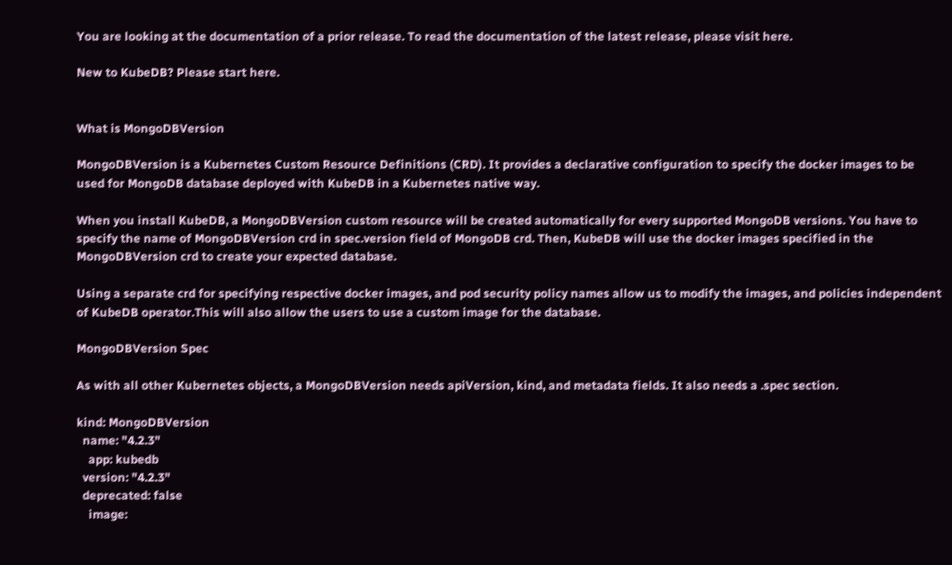You are looking at the documentation of a prior release. To read the documentation of the latest release, please visit here.

New to KubeDB? Please start here.


What is MongoDBVersion

MongoDBVersion is a Kubernetes Custom Resource Definitions (CRD). It provides a declarative configuration to specify the docker images to be used for MongoDB database deployed with KubeDB in a Kubernetes native way.

When you install KubeDB, a MongoDBVersion custom resource will be created automatically for every supported MongoDB versions. You have to specify the name of MongoDBVersion crd in spec.version field of MongoDB crd. Then, KubeDB will use the docker images specified in the MongoDBVersion crd to create your expected database.

Using a separate crd for specifying respective docker images, and pod security policy names allow us to modify the images, and policies independent of KubeDB operator.This will also allow the users to use a custom image for the database.

MongoDBVersion Spec

As with all other Kubernetes objects, a MongoDBVersion needs apiVersion, kind, and metadata fields. It also needs a .spec section.

kind: MongoDBVersion
  name: "4.2.3"
    app: kubedb
  version: "4.2.3"
  deprecated: false
    image: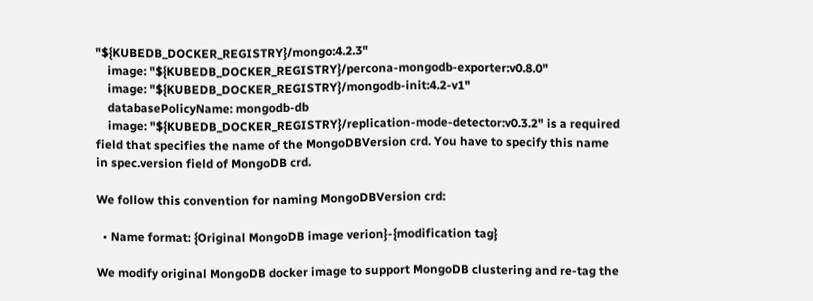"${KUBEDB_DOCKER_REGISTRY}/mongo:4.2.3"
    image: "${KUBEDB_DOCKER_REGISTRY}/percona-mongodb-exporter:v0.8.0"
    image: "${KUBEDB_DOCKER_REGISTRY}/mongodb-init:4.2-v1"
    databasePolicyName: mongodb-db
    image: "${KUBEDB_DOCKER_REGISTRY}/replication-mode-detector:v0.3.2" is a required field that specifies the name of the MongoDBVersion crd. You have to specify this name in spec.version field of MongoDB crd.

We follow this convention for naming MongoDBVersion crd:

  • Name format: {Original MongoDB image verion}-{modification tag}

We modify original MongoDB docker image to support MongoDB clustering and re-tag the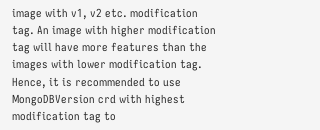image with v1, v2 etc. modification tag. An image with higher modification tag will have more features than the images with lower modification tag. Hence, it is recommended to use MongoDBVersion crd with highest modification tag to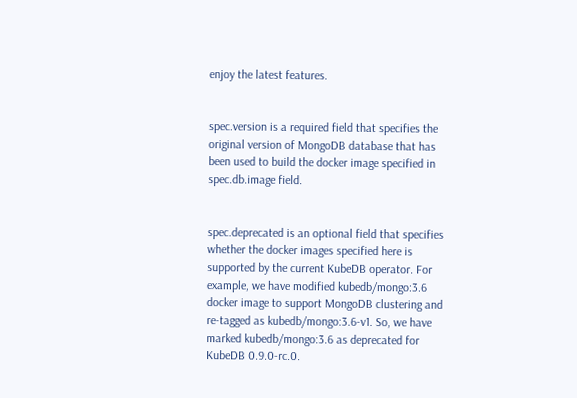enjoy the latest features.


spec.version is a required field that specifies the original version of MongoDB database that has been used to build the docker image specified in spec.db.image field.


spec.deprecated is an optional field that specifies whether the docker images specified here is supported by the current KubeDB operator. For example, we have modified kubedb/mongo:3.6 docker image to support MongoDB clustering and re-tagged as kubedb/mongo:3.6-v1. So, we have marked kubedb/mongo:3.6 as deprecated for KubeDB 0.9.0-rc.0.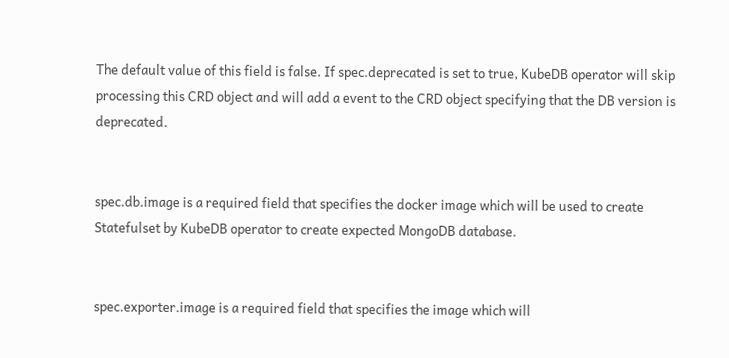The default value of this field is false. If spec.deprecated is set to true, KubeDB operator will skip processing this CRD object and will add a event to the CRD object specifying that the DB version is deprecated.


spec.db.image is a required field that specifies the docker image which will be used to create Statefulset by KubeDB operator to create expected MongoDB database.


spec.exporter.image is a required field that specifies the image which will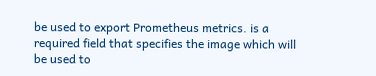be used to export Prometheus metrics. is a required field that specifies the image which will be used to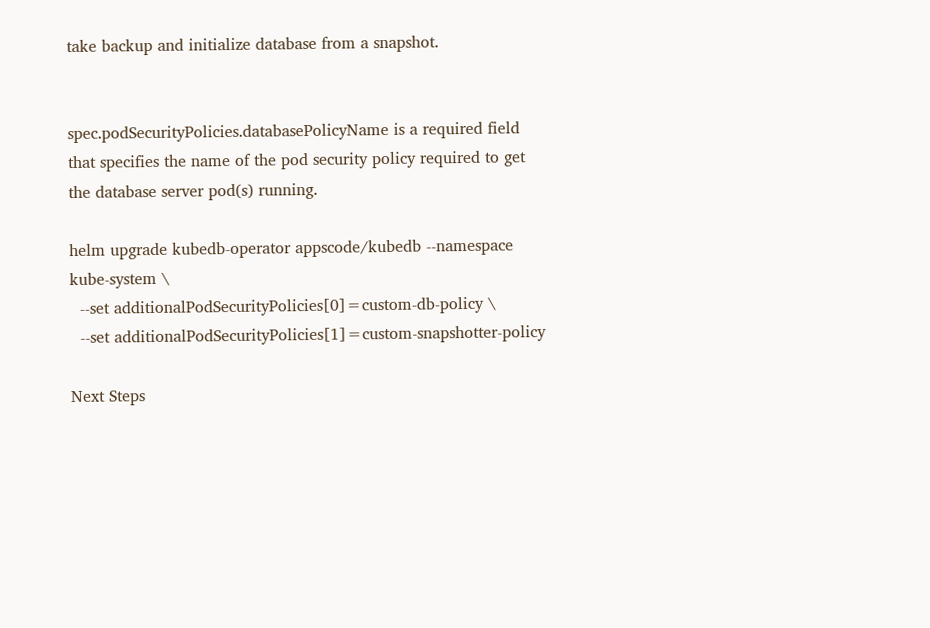take backup and initialize database from a snapshot.


spec.podSecurityPolicies.databasePolicyName is a required field that specifies the name of the pod security policy required to get the database server pod(s) running.

helm upgrade kubedb-operator appscode/kubedb --namespace kube-system \
  --set additionalPodSecurityPolicies[0]=custom-db-policy \
  --set additionalPodSecurityPolicies[1]=custom-snapshotter-policy

Next Steps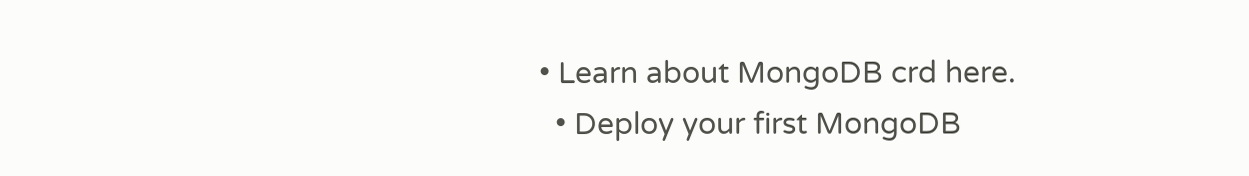• Learn about MongoDB crd here.
  • Deploy your first MongoDB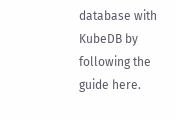database with KubeDB by following the guide here.